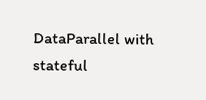DataParallel with stateful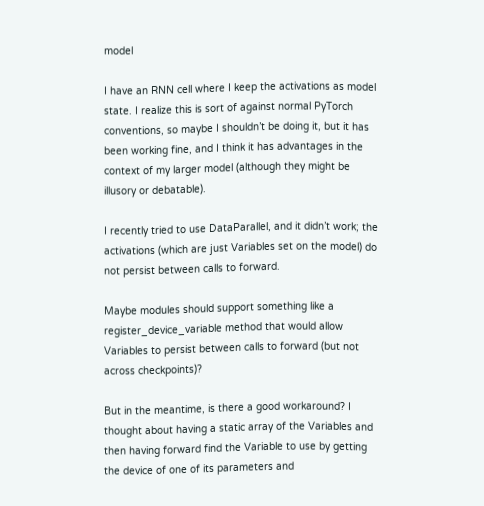model

I have an RNN cell where I keep the activations as model state. I realize this is sort of against normal PyTorch conventions, so maybe I shouldn’t be doing it, but it has been working fine, and I think it has advantages in the context of my larger model (although they might be illusory or debatable).

I recently tried to use DataParallel, and it didn’t work; the activations (which are just Variables set on the model) do not persist between calls to forward.

Maybe modules should support something like a register_device_variable method that would allow Variables to persist between calls to forward (but not across checkpoints)?

But in the meantime, is there a good workaround? I thought about having a static array of the Variables and then having forward find the Variable to use by getting the device of one of its parameters and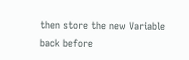then store the new Variable back before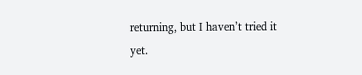returning, but I haven’t tried it yet.